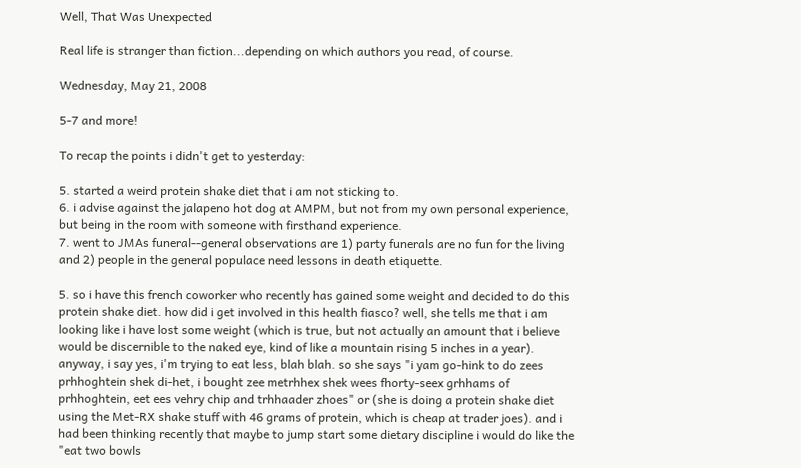Well, That Was Unexpected

Real life is stranger than fiction...depending on which authors you read, of course.

Wednesday, May 21, 2008

5-7 and more!

To recap the points i didn't get to yesterday:

5. started a weird protein shake diet that i am not sticking to.
6. i advise against the jalapeno hot dog at AMPM, but not from my own personal experience, but being in the room with someone with firsthand experience.
7. went to JMAs funeral--general observations are 1) party funerals are no fun for the living and 2) people in the general populace need lessons in death etiquette.

5. so i have this french coworker who recently has gained some weight and decided to do this protein shake diet. how did i get involved in this health fiasco? well, she tells me that i am looking like i have lost some weight (which is true, but not actually an amount that i believe would be discernible to the naked eye, kind of like a mountain rising 5 inches in a year). anyway, i say yes, i'm trying to eat less, blah blah. so she says "i yam go-hink to do zees prhhoghtein shek di-het, i bought zee metrhhex shek wees fhorty-seex grhhams of prhhoghtein, eet ees vehry chip and trhhaader zhoes" or (she is doing a protein shake diet using the Met-RX shake stuff with 46 grams of protein, which is cheap at trader joes). and i had been thinking recently that maybe to jump start some dietary discipline i would do like the "eat two bowls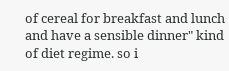of cereal for breakfast and lunch and have a sensible dinner" kind of diet regime. so i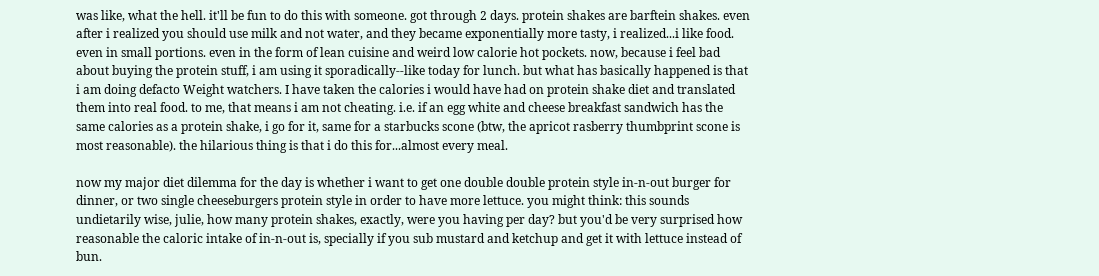was like, what the hell. it'll be fun to do this with someone. got through 2 days. protein shakes are barftein shakes. even after i realized you should use milk and not water, and they became exponentially more tasty, i realized...i like food. even in small portions. even in the form of lean cuisine and weird low calorie hot pockets. now, because i feel bad about buying the protein stuff, i am using it sporadically--like today for lunch. but what has basically happened is that i am doing defacto Weight watchers. I have taken the calories i would have had on protein shake diet and translated them into real food. to me, that means i am not cheating. i.e. if an egg white and cheese breakfast sandwich has the same calories as a protein shake, i go for it, same for a starbucks scone (btw, the apricot rasberry thumbprint scone is most reasonable). the hilarious thing is that i do this for...almost every meal.

now my major diet dilemma for the day is whether i want to get one double double protein style in-n-out burger for dinner, or two single cheeseburgers protein style in order to have more lettuce. you might think: this sounds undietarily wise, julie, how many protein shakes, exactly, were you having per day? but you'd be very surprised how reasonable the caloric intake of in-n-out is, specially if you sub mustard and ketchup and get it with lettuce instead of bun.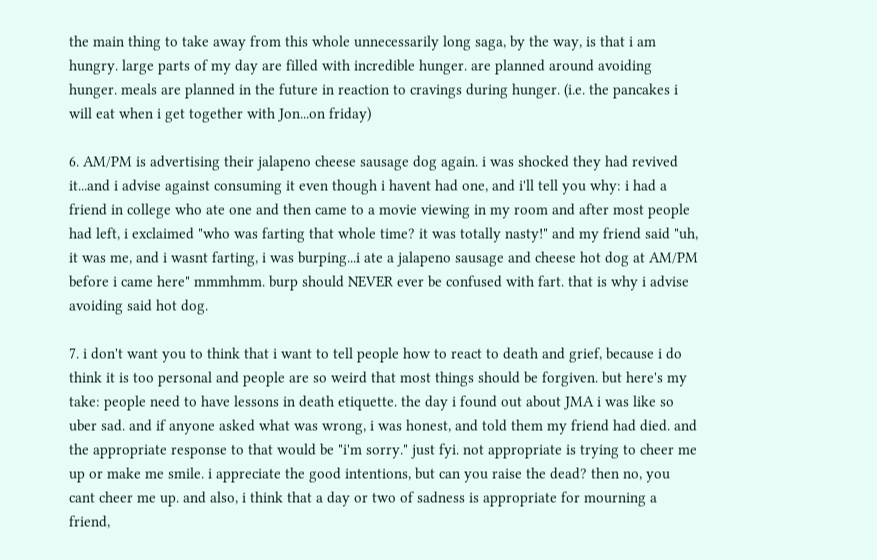the main thing to take away from this whole unnecessarily long saga, by the way, is that i am hungry. large parts of my day are filled with incredible hunger. are planned around avoiding hunger. meals are planned in the future in reaction to cravings during hunger. (i.e. the pancakes i will eat when i get together with Jon...on friday)

6. AM/PM is advertising their jalapeno cheese sausage dog again. i was shocked they had revived it...and i advise against consuming it even though i havent had one, and i'll tell you why: i had a friend in college who ate one and then came to a movie viewing in my room and after most people had left, i exclaimed "who was farting that whole time? it was totally nasty!" and my friend said "uh, it was me, and i wasnt farting, i was burping...i ate a jalapeno sausage and cheese hot dog at AM/PM before i came here" mmmhmm. burp should NEVER ever be confused with fart. that is why i advise avoiding said hot dog.

7. i don't want you to think that i want to tell people how to react to death and grief, because i do think it is too personal and people are so weird that most things should be forgiven. but here's my take: people need to have lessons in death etiquette. the day i found out about JMA i was like so uber sad. and if anyone asked what was wrong, i was honest, and told them my friend had died. and the appropriate response to that would be "i'm sorry." just fyi. not appropriate is trying to cheer me up or make me smile. i appreciate the good intentions, but can you raise the dead? then no, you cant cheer me up. and also, i think that a day or two of sadness is appropriate for mourning a friend,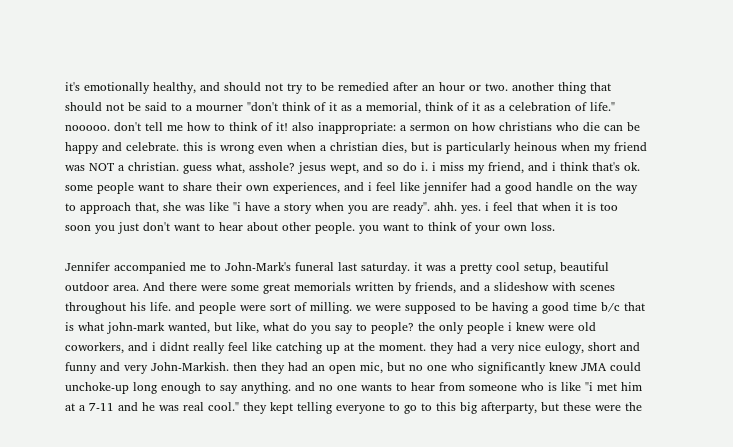it's emotionally healthy, and should not try to be remedied after an hour or two. another thing that should not be said to a mourner "don't think of it as a memorial, think of it as a celebration of life." nooooo. don't tell me how to think of it! also inappropriate: a sermon on how christians who die can be happy and celebrate. this is wrong even when a christian dies, but is particularly heinous when my friend was NOT a christian. guess what, asshole? jesus wept, and so do i. i miss my friend, and i think that's ok. some people want to share their own experiences, and i feel like jennifer had a good handle on the way to approach that, she was like "i have a story when you are ready". ahh. yes. i feel that when it is too soon you just don't want to hear about other people. you want to think of your own loss.

Jennifer accompanied me to John-Mark's funeral last saturday. it was a pretty cool setup, beautiful outdoor area. And there were some great memorials written by friends, and a slideshow with scenes throughout his life. and people were sort of milling. we were supposed to be having a good time b/c that is what john-mark wanted, but like, what do you say to people? the only people i knew were old coworkers, and i didnt really feel like catching up at the moment. they had a very nice eulogy, short and funny and very John-Markish. then they had an open mic, but no one who significantly knew JMA could unchoke-up long enough to say anything. and no one wants to hear from someone who is like "i met him at a 7-11 and he was real cool." they kept telling everyone to go to this big afterparty, but these were the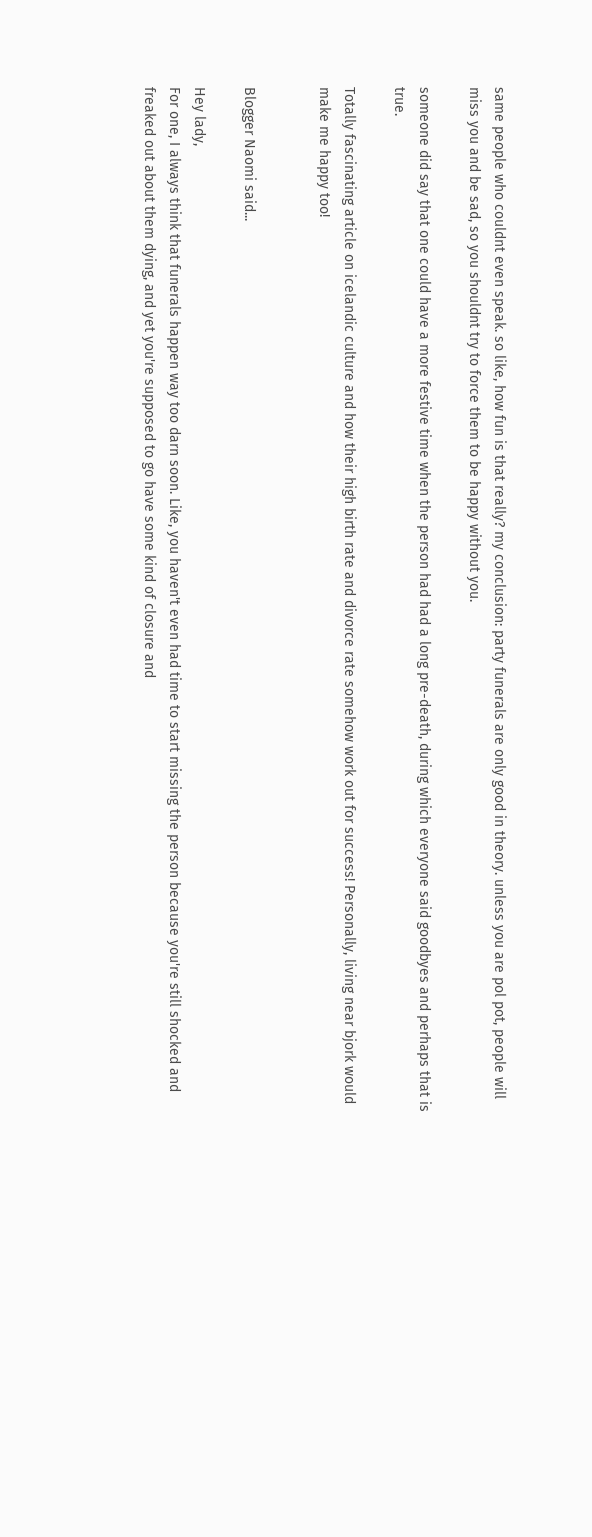same people who couldnt even speak. so like, how fun is that really? my conclusion: party funerals are only good in theory. unless you are pol pot, people will miss you and be sad, so you shouldnt try to force them to be happy without you.

someone did say that one could have a more festive time when the person had had a long pre-death, during which everyone said goodbyes and perhaps that is true.

Totally fascinating article on icelandic culture and how their high birth rate and divorce rate somehow work out for success! Personally, living near bjork would make me happy too!


Blogger Naomi said...

Hey lady,
For one, I always think that funerals happen way too darn soon. Like, you haven't even had time to start missing the person because you're still shocked and freaked out about them dying, and yet you're supposed to go have some kind of closure and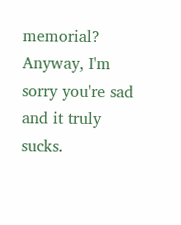memorial? Anyway, I'm sorry you're sad and it truly sucks.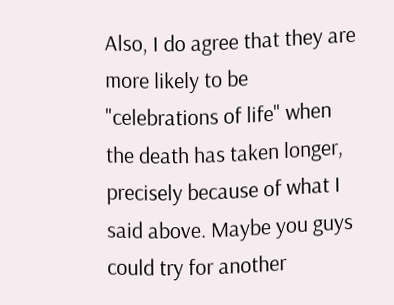Also, I do agree that they are more likely to be "celebrations of life" when the death has taken longer, precisely because of what I said above. Maybe you guys could try for another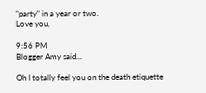"party" in a year or two.
Love you,

9:56 PM
Blogger Amy said...

Oh I totally feel you on the death etiquette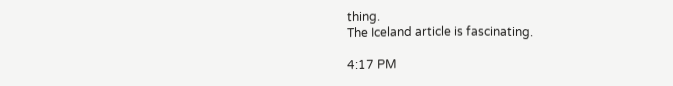thing.
The Iceland article is fascinating.

4:17 PM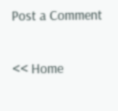Post a Comment

<< Home